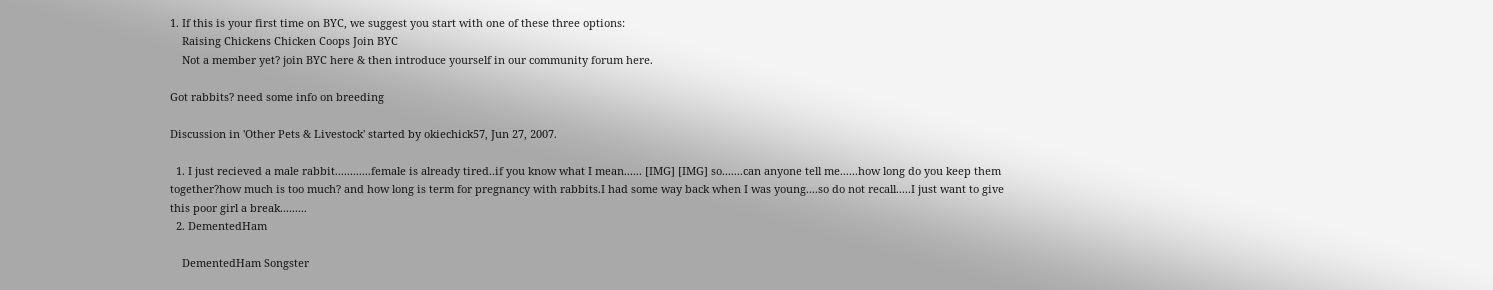1. If this is your first time on BYC, we suggest you start with one of these three options:
    Raising Chickens Chicken Coops Join BYC
    Not a member yet? join BYC here & then introduce yourself in our community forum here.

Got rabbits? need some info on breeding

Discussion in 'Other Pets & Livestock' started by okiechick57, Jun 27, 2007.

  1. I just recieved a male rabbit............female is already tired..if you know what I mean...... [IMG] [IMG] so.......can anyone tell me......how long do you keep them together?how much is too much? and how long is term for pregnancy with rabbits.I had some way back when I was young....so do not recall.....I just want to give this poor girl a break.........
  2. DementedHam

    DementedHam Songster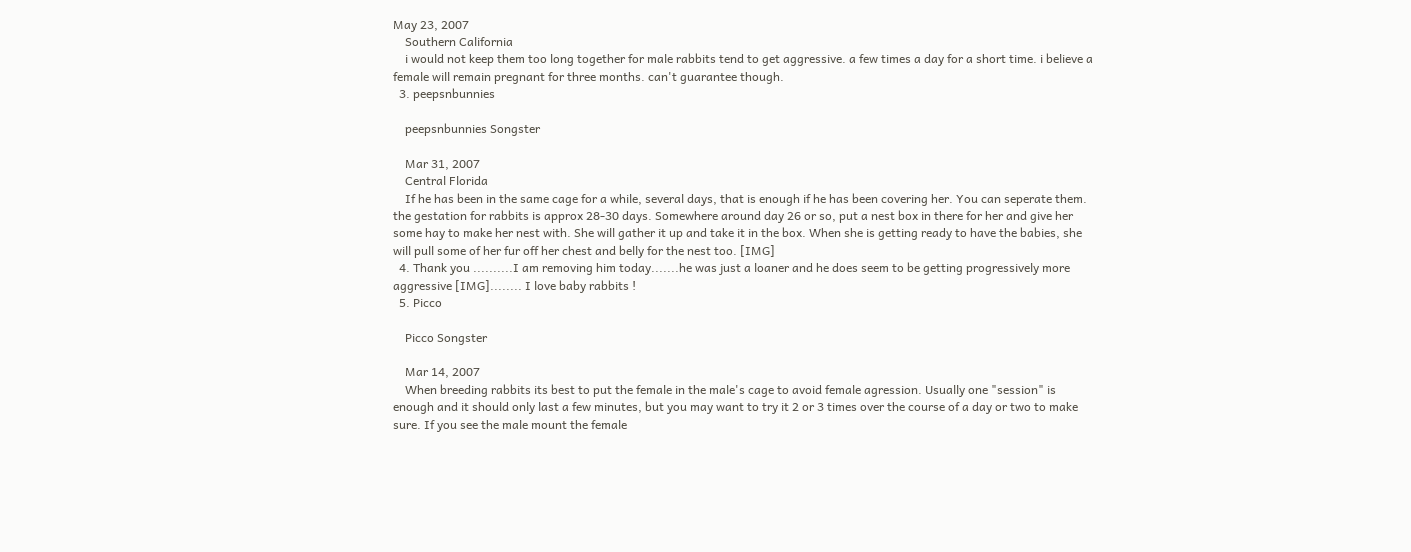May 23, 2007
    Southern California
    i would not keep them too long together for male rabbits tend to get aggressive. a few times a day for a short time. i believe a female will remain pregnant for three months. can't guarantee though.
  3. peepsnbunnies

    peepsnbunnies Songster

    Mar 31, 2007
    Central Florida
    If he has been in the same cage for a while, several days, that is enough if he has been covering her. You can seperate them. the gestation for rabbits is approx 28-30 days. Somewhere around day 26 or so, put a nest box in there for her and give her some hay to make her nest with. She will gather it up and take it in the box. When she is getting ready to have the babies, she will pull some of her fur off her chest and belly for the nest too. [IMG]
  4. Thank you ..........I am removing him today.......he was just a loaner and he does seem to be getting progressively more aggressive [IMG]........ I love baby rabbits !
  5. Picco

    Picco Songster

    Mar 14, 2007
    When breeding rabbits its best to put the female in the male's cage to avoid female agression. Usually one "session" is enough and it should only last a few minutes, but you may want to try it 2 or 3 times over the course of a day or two to make sure. If you see the male mount the female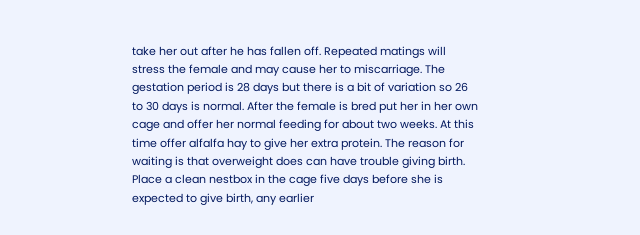take her out after he has fallen off. Repeated matings will stress the female and may cause her to miscarriage. The gestation period is 28 days but there is a bit of variation so 26 to 30 days is normal. After the female is bred put her in her own cage and offer her normal feeding for about two weeks. At this time offer alfalfa hay to give her extra protein. The reason for waiting is that overweight does can have trouble giving birth. Place a clean nestbox in the cage five days before she is expected to give birth, any earlier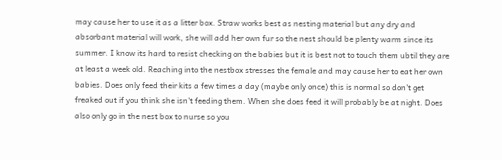may cause her to use it as a litter box. Straw works best as nesting material but any dry and absorbant material will work, she will add her own fur so the nest should be plenty warm since its summer. I know its hard to resist checking on the babies but it is best not to touch them ubtil they are at least a week old. Reaching into the nestbox stresses the female and may cause her to eat her own babies. Does only feed their kits a few times a day (maybe only once) this is normal so don't get freaked out if you think she isn't feeding them. When she does feed it will probably be at night. Does also only go in the nest box to nurse so you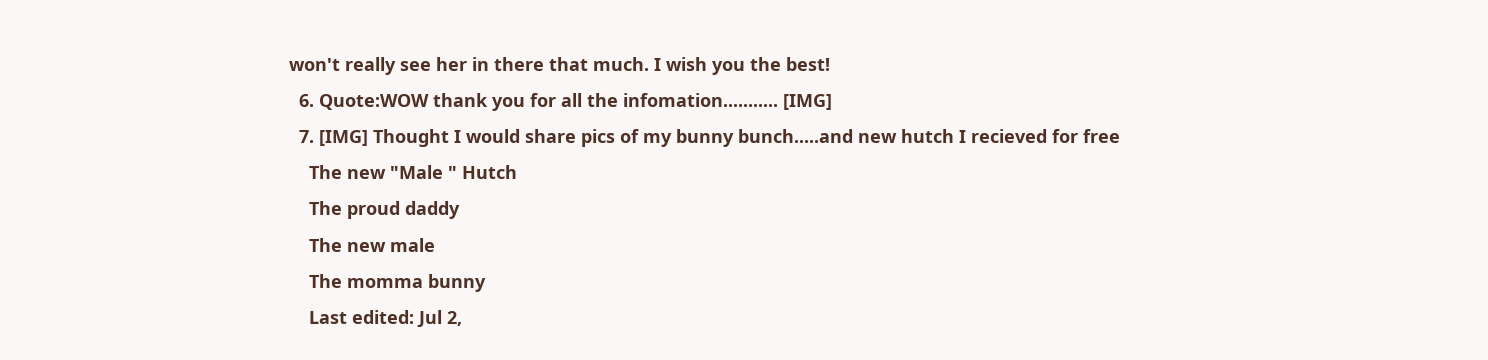won't really see her in there that much. I wish you the best!
  6. Quote:WOW thank you for all the infomation........... [IMG]
  7. [IMG] Thought I would share pics of my bunny bunch.....and new hutch I recieved for free
    The new "Male " Hutch
    The proud daddy
    The new male
    The momma bunny
    Last edited: Jul 2,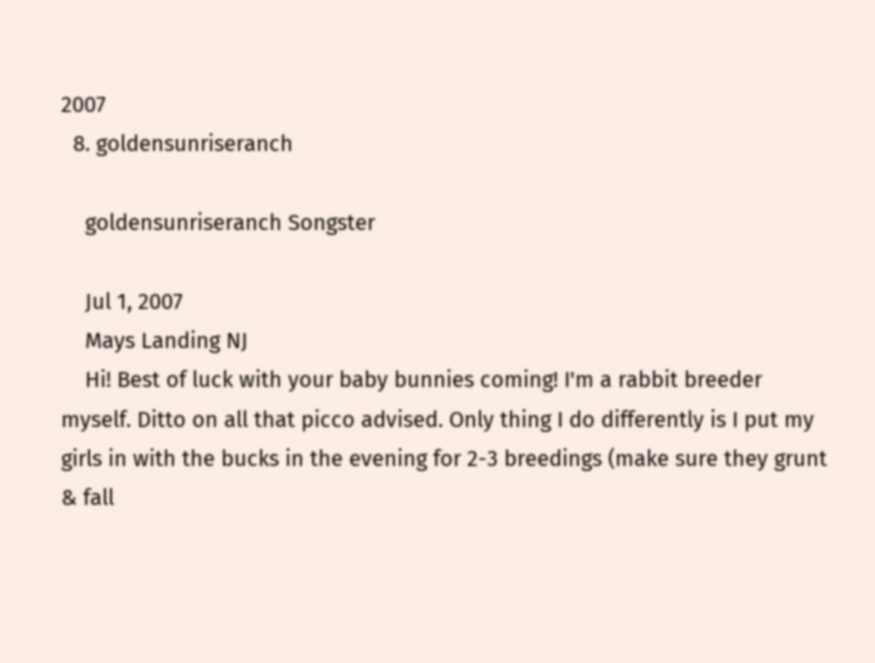2007
  8. goldensunriseranch

    goldensunriseranch Songster

    Jul 1, 2007
    Mays Landing NJ
    Hi! Best of luck with your baby bunnies coming! I'm a rabbit breeder myself. Ditto on all that picco advised. Only thing I do differently is I put my girls in with the bucks in the evening for 2-3 breedings (make sure they grunt & fall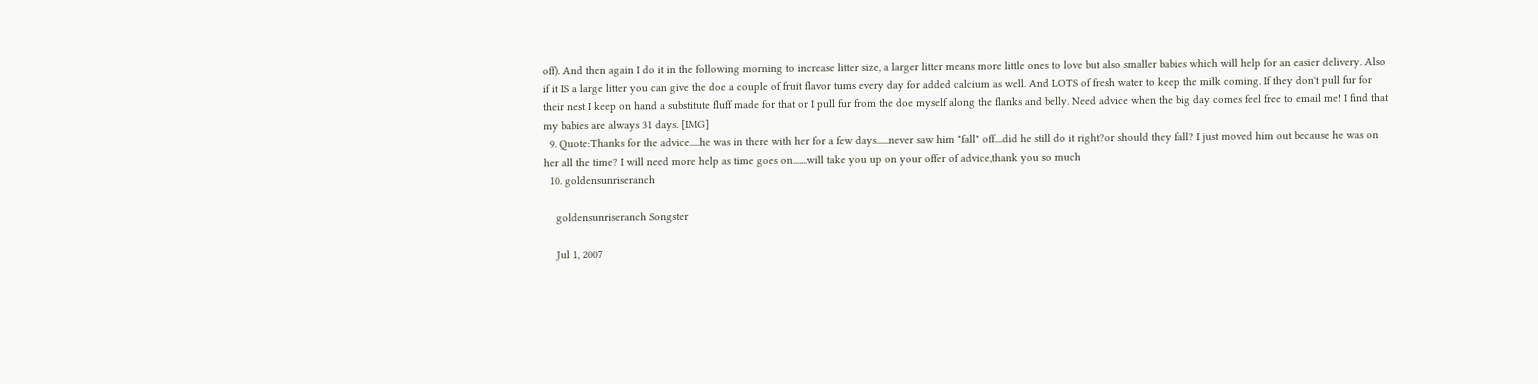off). And then again I do it in the following morning to increase litter size, a larger litter means more little ones to love but also smaller babies which will help for an easier delivery. Also if it IS a large litter you can give the doe a couple of fruit flavor tums every day for added calcium as well. And LOTS of fresh water to keep the milk coming. If they don't pull fur for their nest I keep on hand a substitute fluff made for that or I pull fur from the doe myself along the flanks and belly. Need advice when the big day comes feel free to email me! I find that my babies are always 31 days. [IMG]
  9. Quote:Thanks for the advice.....he was in there with her for a few days......never saw him "fall" off....did he still do it right?or should they fall? I just moved him out because he was on her all the time? I will need more help as time goes on.......will take you up on your offer of advice,thank you so much
  10. goldensunriseranch

    goldensunriseranch Songster

    Jul 1, 2007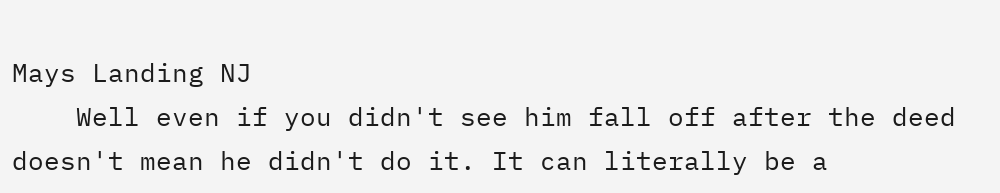Mays Landing NJ
    Well even if you didn't see him fall off after the deed doesn't mean he didn't do it. It can literally be a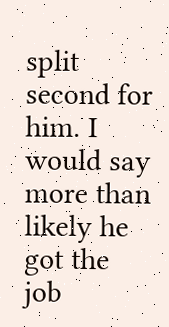split second for him. I would say more than likely he got the job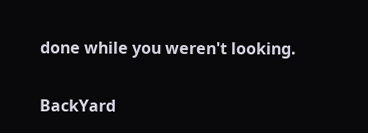done while you weren't looking.

BackYard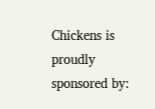Chickens is proudly sponsored by: